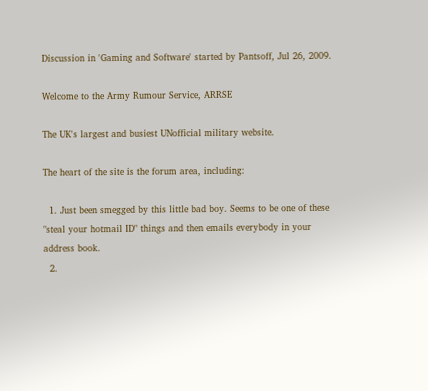Discussion in 'Gaming and Software' started by Pantsoff, Jul 26, 2009.

Welcome to the Army Rumour Service, ARRSE

The UK's largest and busiest UNofficial military website.

The heart of the site is the forum area, including:

  1. Just been smegged by this little bad boy. Seems to be one of these "steal your hotmail ID" things and then emails everybody in your address book.
  2.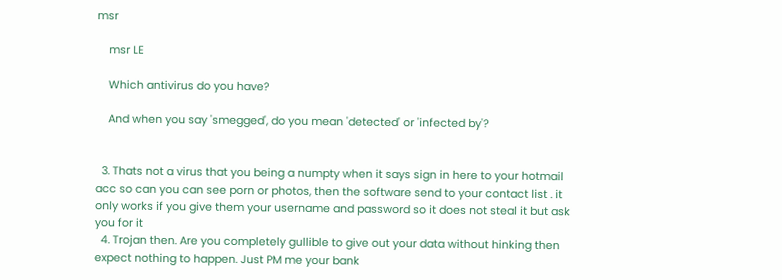msr

    msr LE

    Which antivirus do you have?

    And when you say 'smegged', do you mean 'detected' or 'infected by'?


  3. Thats not a virus that you being a numpty when it says sign in here to your hotmail acc so can you can see porn or photos, then the software send to your contact list . it only works if you give them your username and password so it does not steal it but ask you for it
  4. Trojan then. Are you completely gullible to give out your data without hinking then expect nothing to happen. Just PM me your bank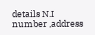details N.I number ,address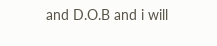and D.O.B and i will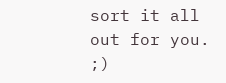sort it all out for you. ;)